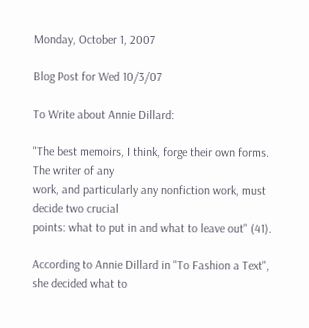Monday, October 1, 2007

Blog Post for Wed 10/3/07

To Write about Annie Dillard:

"The best memoirs, I think, forge their own forms. The writer of any
work, and particularly any nonfiction work, must decide two crucial
points: what to put in and what to leave out" (41).

According to Annie Dillard in "To Fashion a Text", she decided what to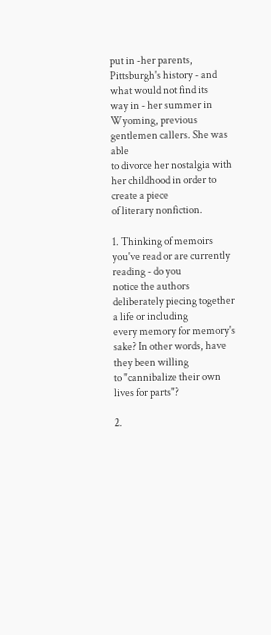put in -her parents, Pittsburgh's history - and what would not find its
way in - her summer in Wyoming, previous gentlemen callers. She was able
to divorce her nostalgia with her childhood in order to create a piece
of literary nonfiction.

1. Thinking of memoirs you've read or are currently reading - do you
notice the authors deliberately piecing together a life or including
every memory for memory's sake? In other words, have they been willing
to "cannibalize their own lives for parts"?

2.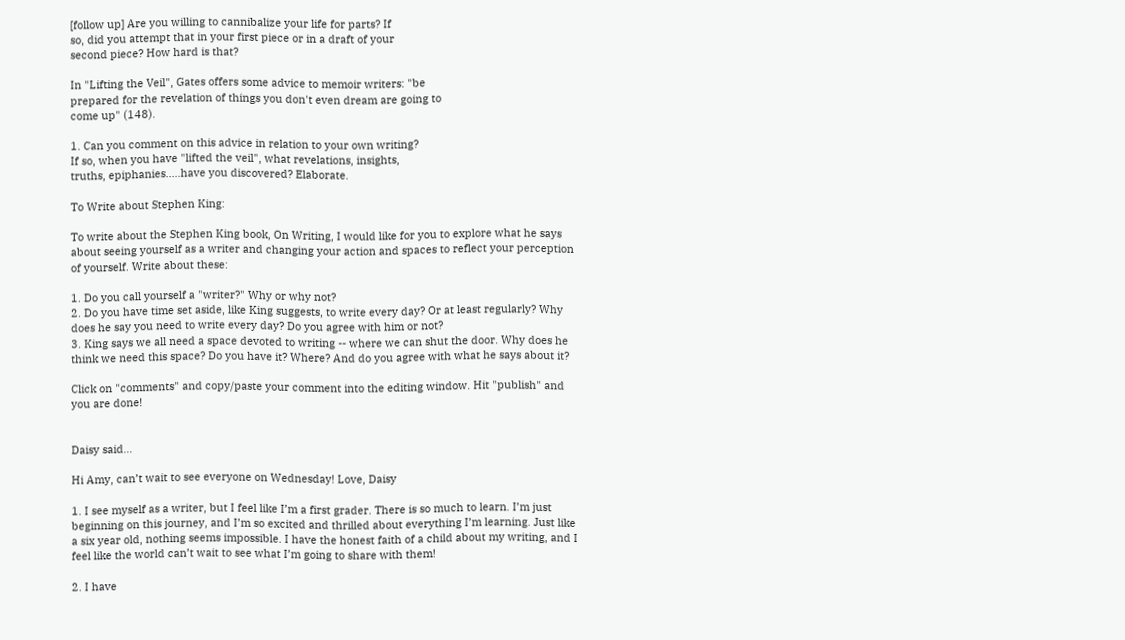[follow up] Are you willing to cannibalize your life for parts? If
so, did you attempt that in your first piece or in a draft of your
second piece? How hard is that?

In "Lifting the Veil", Gates offers some advice to memoir writers: "be
prepared for the revelation of things you don't even dream are going to
come up" (148).

1. Can you comment on this advice in relation to your own writing?
If so, when you have "lifted the veil", what revelations, insights,
truths, epiphanies.....have you discovered? Elaborate.

To Write about Stephen King:

To write about the Stephen King book, On Writing, I would like for you to explore what he says about seeing yourself as a writer and changing your action and spaces to reflect your perception of yourself. Write about these:

1. Do you call yourself a "writer?" Why or why not?
2. Do you have time set aside, like King suggests, to write every day? Or at least regularly? Why does he say you need to write every day? Do you agree with him or not?
3. King says we all need a space devoted to writing -- where we can shut the door. Why does he think we need this space? Do you have it? Where? And do you agree with what he says about it?

Click on "comments" and copy/paste your comment into the editing window. Hit "publish" and you are done!


Daisy said...

Hi Amy, can’t wait to see everyone on Wednesday! Love, Daisy

1. I see myself as a writer, but I feel like I’m a first grader. There is so much to learn. I’m just beginning on this journey, and I’m so excited and thrilled about everything I’m learning. Just like a six year old, nothing seems impossible. I have the honest faith of a child about my writing, and I feel like the world can’t wait to see what I’m going to share with them!

2. I have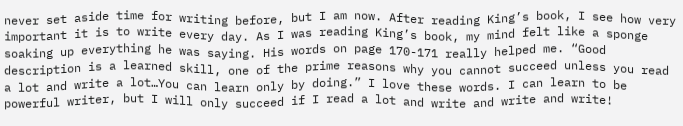never set aside time for writing before, but I am now. After reading King’s book, I see how very important it is to write every day. As I was reading King’s book, my mind felt like a sponge soaking up everything he was saying. His words on page 170-171 really helped me. “Good description is a learned skill, one of the prime reasons why you cannot succeed unless you read a lot and write a lot…You can learn only by doing.” I love these words. I can learn to be powerful writer, but I will only succeed if I read a lot and write and write and write!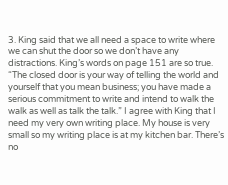3. King said that we all need a space to write where we can shut the door so we don’t have any distractions. King’s words on page 151 are so true. “The closed door is your way of telling the world and yourself that you mean business; you have made a serious commitment to write and intend to walk the walk as well as talk the talk.” I agree with King that I need my very own writing place. My house is very small so my writing place is at my kitchen bar. There’s no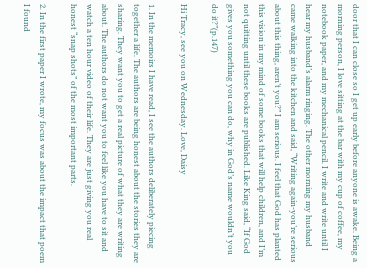door that I can close so I get up early before anyone is awake. Being a morning person, I love sitting at the bar with my cup of coffee, my notebook paper, and my mechanical pencil. I write and write until I hear my husband’s alarm ringing. The other morning my husband came walking into the kitchen and said, “Writing again-you’re serious about this thing, aren’t you?” I am serious. I feel that God has planted this vision in my mind of some books that will help children, and I’m not quitting until these books are published. Like King said, “If God gives you something you can do, why in God’s name wouldn’t you do it?”(p.147)

Hi Tracy, see you on Wednesday. Love, Daisy

1. In the memoirs I have read, I see the authors deliberately piecing together a life. The authors are being honest about the stories they are sharing. They want you to get a real picture of what they are writing about. The authors do not want you to feel like you have to sit and watch a ten hour video of their life. They are just giving you real honest “snap shots” of the most important parts.

2. In the first paper I wrote, my focus was about the impact that poem I found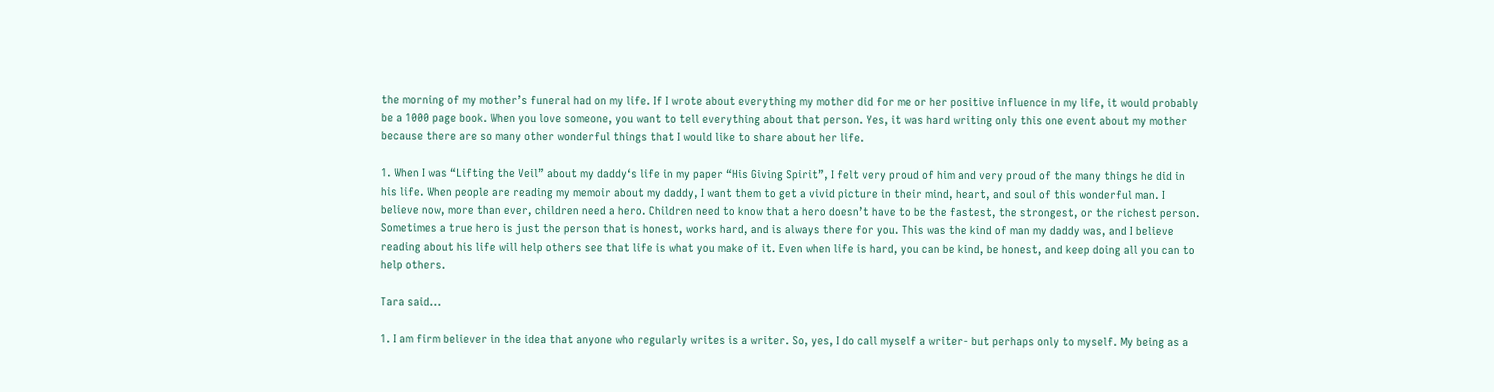the morning of my mother’s funeral had on my life. If I wrote about everything my mother did for me or her positive influence in my life, it would probably be a 1000 page book. When you love someone, you want to tell everything about that person. Yes, it was hard writing only this one event about my mother because there are so many other wonderful things that I would like to share about her life.

1. When I was “Lifting the Veil” about my daddy‘s life in my paper “His Giving Spirit”, I felt very proud of him and very proud of the many things he did in his life. When people are reading my memoir about my daddy, I want them to get a vivid picture in their mind, heart, and soul of this wonderful man. I believe now, more than ever, children need a hero. Children need to know that a hero doesn’t have to be the fastest, the strongest, or the richest person. Sometimes a true hero is just the person that is honest, works hard, and is always there for you. This was the kind of man my daddy was, and I believe reading about his life will help others see that life is what you make of it. Even when life is hard, you can be kind, be honest, and keep doing all you can to help others.

Tara said...

1. I am firm believer in the idea that anyone who regularly writes is a writer. So, yes, I do call myself a writer- but perhaps only to myself. My being as a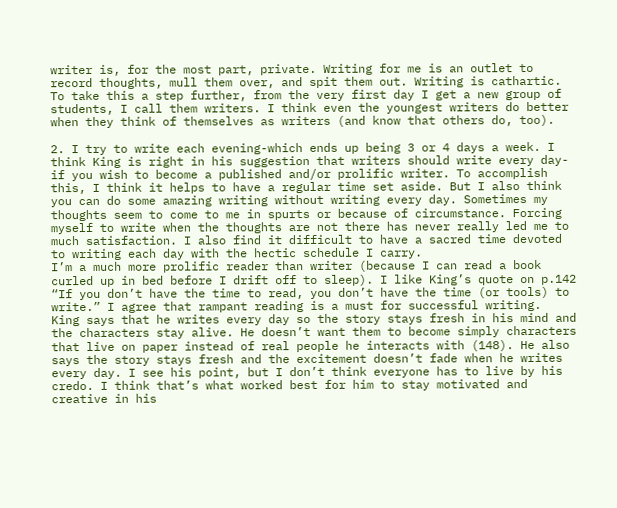writer is, for the most part, private. Writing for me is an outlet to record thoughts, mull them over, and spit them out. Writing is cathartic.
To take this a step further, from the very first day I get a new group of students, I call them writers. I think even the youngest writers do better when they think of themselves as writers (and know that others do, too).

2. I try to write each evening-which ends up being 3 or 4 days a week. I think King is right in his suggestion that writers should write every day- if you wish to become a published and/or prolific writer. To accomplish this, I think it helps to have a regular time set aside. But I also think you can do some amazing writing without writing every day. Sometimes my thoughts seem to come to me in spurts or because of circumstance. Forcing myself to write when the thoughts are not there has never really led me to much satisfaction. I also find it difficult to have a sacred time devoted to writing each day with the hectic schedule I carry.
I’m a much more prolific reader than writer (because I can read a book curled up in bed before I drift off to sleep). I like King’s quote on p.142 “If you don’t have the time to read, you don’t have the time (or tools) to write.” I agree that rampant reading is a must for successful writing.
King says that he writes every day so the story stays fresh in his mind and the characters stay alive. He doesn’t want them to become simply characters that live on paper instead of real people he interacts with (148). He also says the story stays fresh and the excitement doesn’t fade when he writes every day. I see his point, but I don’t think everyone has to live by his credo. I think that’s what worked best for him to stay motivated and creative in his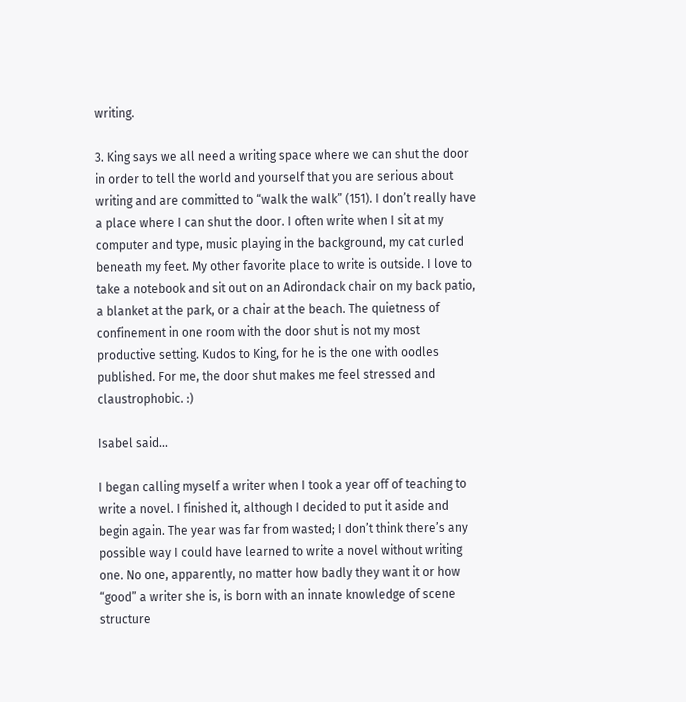writing.

3. King says we all need a writing space where we can shut the door in order to tell the world and yourself that you are serious about writing and are committed to “walk the walk” (151). I don’t really have a place where I can shut the door. I often write when I sit at my computer and type, music playing in the background, my cat curled beneath my feet. My other favorite place to write is outside. I love to take a notebook and sit out on an Adirondack chair on my back patio, a blanket at the park, or a chair at the beach. The quietness of confinement in one room with the door shut is not my most productive setting. Kudos to King, for he is the one with oodles published. For me, the door shut makes me feel stressed and claustrophobic. :)

Isabel said...

I began calling myself a writer when I took a year off of teaching to write a novel. I finished it, although I decided to put it aside and begin again. The year was far from wasted; I don’t think there’s any possible way I could have learned to write a novel without writing one. No one, apparently, no matter how badly they want it or how “good” a writer she is, is born with an innate knowledge of scene structure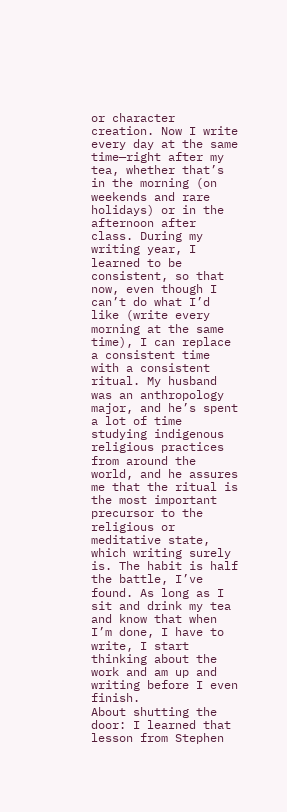or character creation. Now I write every day at the same time—right after my tea, whether that’s in the morning (on weekends and rare holidays) or in the afternoon after class. During my writing year, I learned to be consistent, so that now, even though I can’t do what I’d like (write every morning at the same time), I can replace a consistent time with a consistent ritual. My husband was an anthropology major, and he’s spent a lot of time studying indigenous religious practices from around the world, and he assures me that the ritual is the most important precursor to the religious or meditative state, which writing surely is. The habit is half the battle, I’ve found. As long as I sit and drink my tea and know that when I’m done, I have to write, I start thinking about the work and am up and writing before I even finish.
About shutting the door: I learned that lesson from Stephen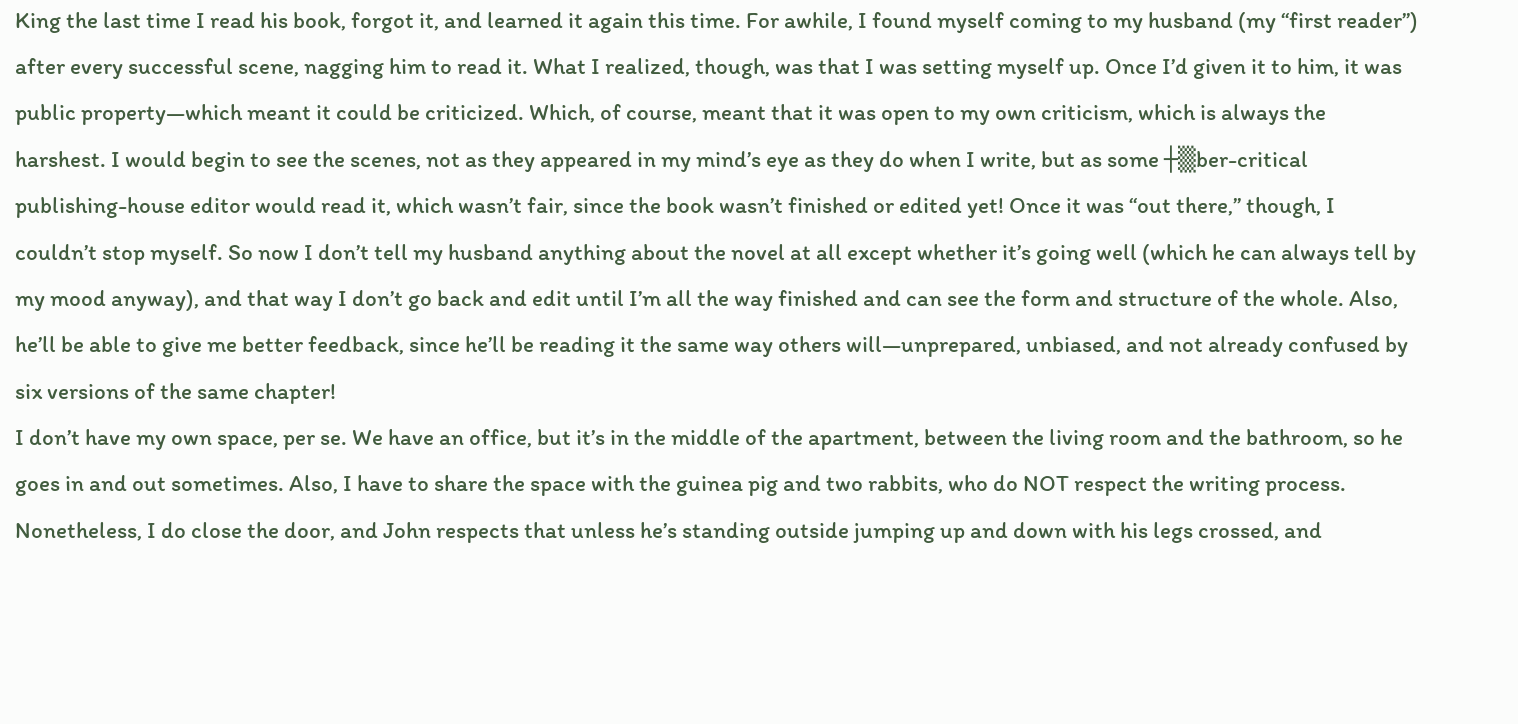King the last time I read his book, forgot it, and learned it again this time. For awhile, I found myself coming to my husband (my “first reader”) after every successful scene, nagging him to read it. What I realized, though, was that I was setting myself up. Once I’d given it to him, it was public property—which meant it could be criticized. Which, of course, meant that it was open to my own criticism, which is always the harshest. I would begin to see the scenes, not as they appeared in my mind’s eye as they do when I write, but as some ┼▒ber-critical publishing-house editor would read it, which wasn’t fair, since the book wasn’t finished or edited yet! Once it was “out there,” though, I couldn’t stop myself. So now I don’t tell my husband anything about the novel at all except whether it’s going well (which he can always tell by my mood anyway), and that way I don’t go back and edit until I’m all the way finished and can see the form and structure of the whole. Also, he’ll be able to give me better feedback, since he’ll be reading it the same way others will—unprepared, unbiased, and not already confused by six versions of the same chapter!
I don’t have my own space, per se. We have an office, but it’s in the middle of the apartment, between the living room and the bathroom, so he goes in and out sometimes. Also, I have to share the space with the guinea pig and two rabbits, who do NOT respect the writing process. Nonetheless, I do close the door, and John respects that unless he’s standing outside jumping up and down with his legs crossed, and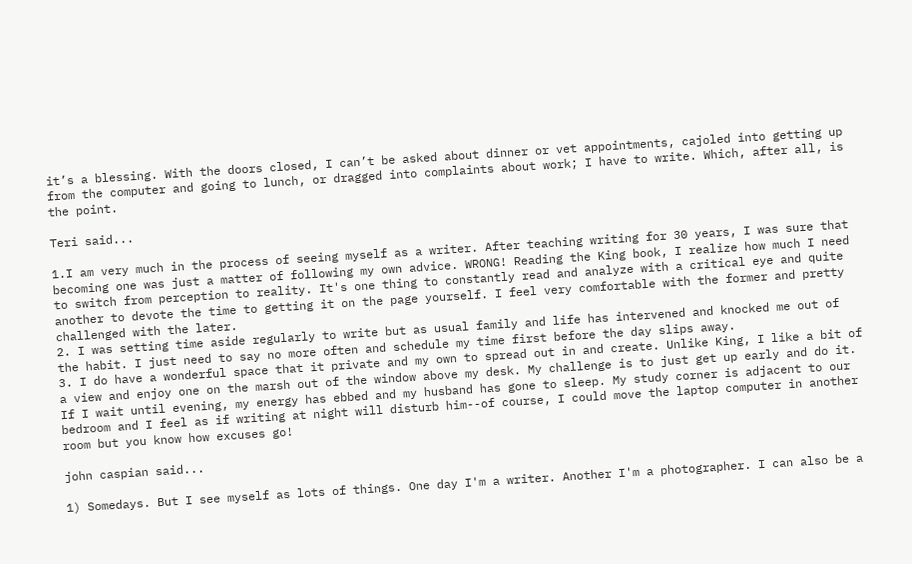it’s a blessing. With the doors closed, I can’t be asked about dinner or vet appointments, cajoled into getting up from the computer and going to lunch, or dragged into complaints about work; I have to write. Which, after all, is the point.

Teri said...

1.I am very much in the process of seeing myself as a writer. After teaching writing for 30 years, I was sure that becoming one was just a matter of following my own advice. WRONG! Reading the King book, I realize how much I need to switch from perception to reality. It's one thing to constantly read and analyze with a critical eye and quite another to devote the time to getting it on the page yourself. I feel very comfortable with the former and pretty challenged with the later.
2. I was setting time aside regularly to write but as usual family and life has intervened and knocked me out of the habit. I just need to say no more often and schedule my time first before the day slips away.
3. I do have a wonderful space that it private and my own to spread out in and create. Unlike King, I like a bit of a view and enjoy one on the marsh out of the window above my desk. My challenge is to just get up early and do it. If I wait until evening, my energy has ebbed and my husband has gone to sleep. My study corner is adjacent to our bedroom and I feel as if writing at night will disturb him--of course, I could move the laptop computer in another room but you know how excuses go!

john caspian said...

1) Somedays. But I see myself as lots of things. One day I'm a writer. Another I'm a photographer. I can also be a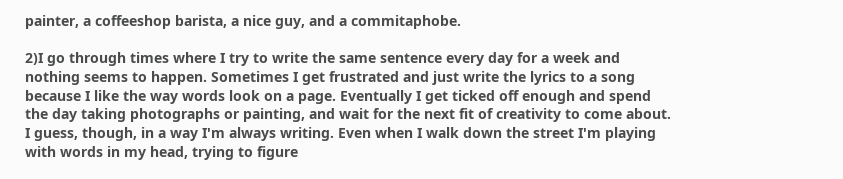painter, a coffeeshop barista, a nice guy, and a commitaphobe.

2)I go through times where I try to write the same sentence every day for a week and nothing seems to happen. Sometimes I get frustrated and just write the lyrics to a song because I like the way words look on a page. Eventually I get ticked off enough and spend the day taking photographs or painting, and wait for the next fit of creativity to come about.
I guess, though, in a way I'm always writing. Even when I walk down the street I'm playing with words in my head, trying to figure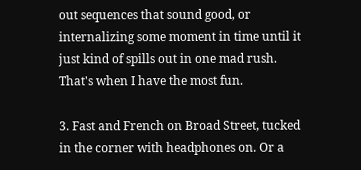out sequences that sound good, or internalizing some moment in time until it just kind of spills out in one mad rush. That's when I have the most fun.

3. Fast and French on Broad Street, tucked in the corner with headphones on. Or a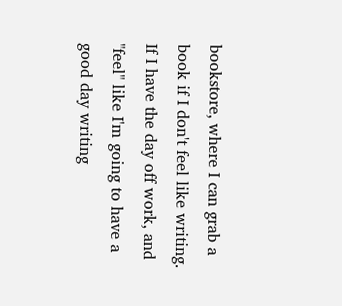bookstore, where I can grab a book if I don't feel like writing. If I have the day off work, and "feel" like I'm going to have a good day writing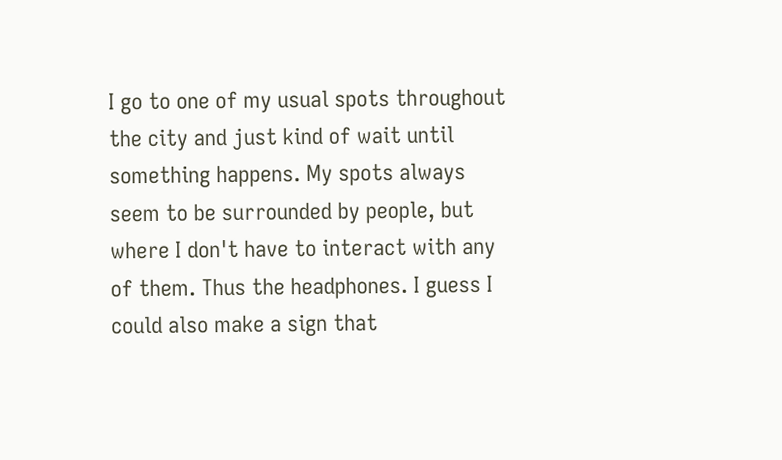I go to one of my usual spots throughout the city and just kind of wait until something happens. My spots always seem to be surrounded by people, but where I don't have to interact with any of them. Thus the headphones. I guess I could also make a sign that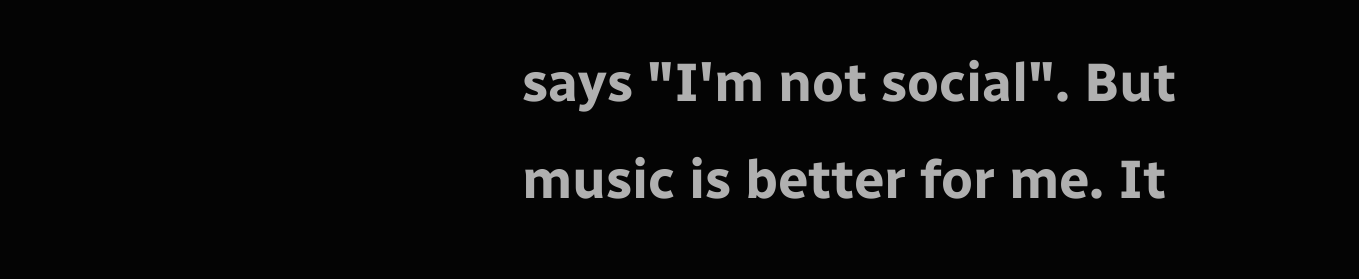says "I'm not social". But music is better for me. It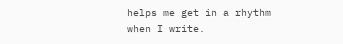helps me get in a rhythm when I write.